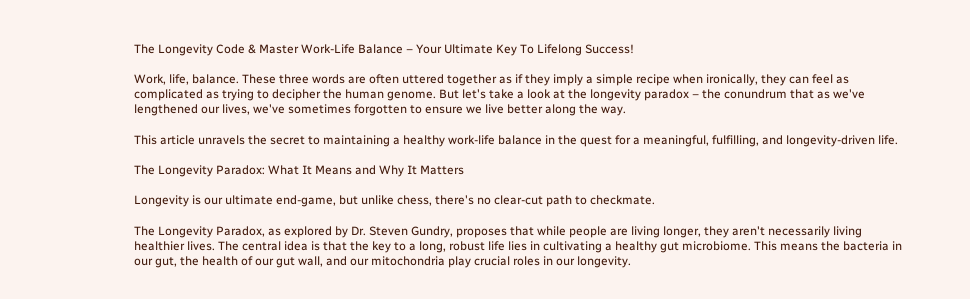The Longevity Code & Master Work-Life Balance – Your Ultimate Key To Lifelong Success!

Work, life, balance. These three words are often uttered together as if they imply a simple recipe when ironically, they can feel as complicated as trying to decipher the human genome. But let's take a look at the longevity paradox – the conundrum that as we've lengthened our lives, we've sometimes forgotten to ensure we live better along the way.

This article unravels the secret to maintaining a healthy work-life balance in the quest for a meaningful, fulfilling, and longevity-driven life.

The Longevity Paradox: What It Means and Why It Matters

Longevity is our ultimate end-game, but unlike chess, there's no clear-cut path to checkmate.

The Longevity Paradox, as explored by Dr. Steven Gundry, proposes that while people are living longer, they aren't necessarily living healthier lives. The central idea is that the key to a long, robust life lies in cultivating a healthy gut microbiome. This means the bacteria in our gut, the health of our gut wall, and our mitochondria play crucial roles in our longevity.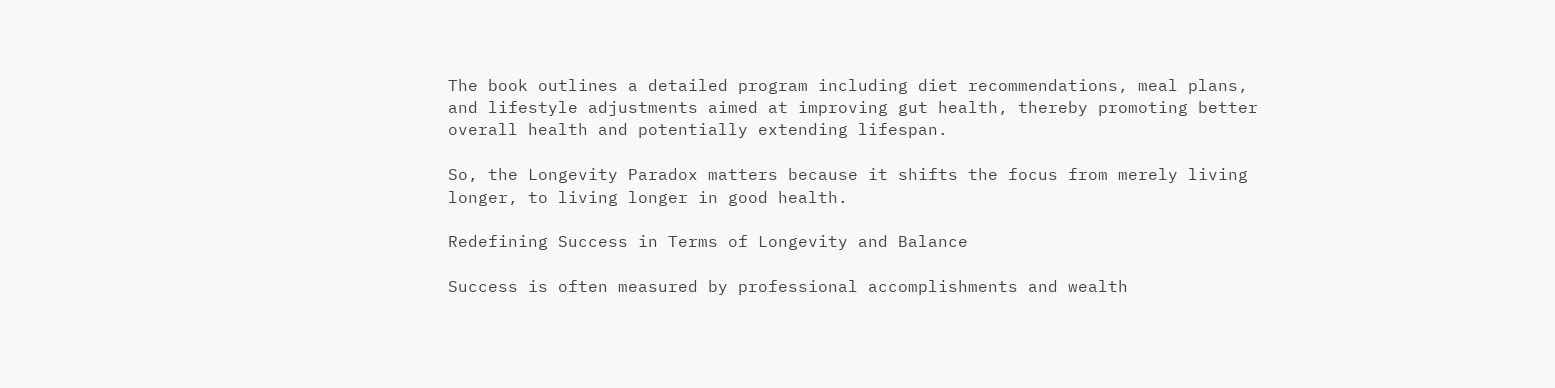The book outlines a detailed program including diet recommendations, meal plans, and lifestyle adjustments aimed at improving gut health, thereby promoting better overall health and potentially extending lifespan.

So, the Longevity Paradox matters because it shifts the focus from merely living longer, to living longer in good health.

Redefining Success in Terms of Longevity and Balance

Success is often measured by professional accomplishments and wealth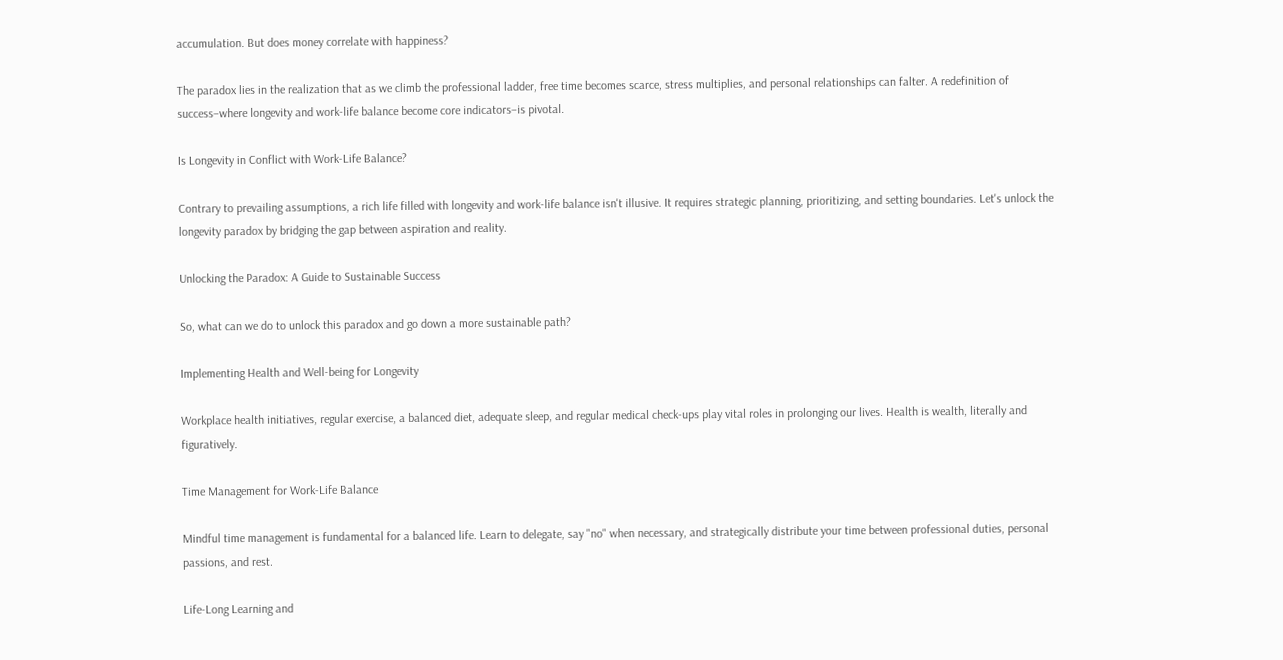accumulation. But does money correlate with happiness?

The paradox lies in the realization that as we climb the professional ladder, free time becomes scarce, stress multiplies, and personal relationships can falter. A redefinition of success–where longevity and work-life balance become core indicators–is pivotal.

Is Longevity in Conflict with Work-Life Balance?

Contrary to prevailing assumptions, a rich life filled with longevity and work-life balance isn't illusive. It requires strategic planning, prioritizing, and setting boundaries. Let's unlock the longevity paradox by bridging the gap between aspiration and reality.

Unlocking the Paradox: A Guide to Sustainable Success

So, what can we do to unlock this paradox and go down a more sustainable path?

Implementing Health and Well-being for Longevity

Workplace health initiatives, regular exercise, a balanced diet, adequate sleep, and regular medical check-ups play vital roles in prolonging our lives. Health is wealth, literally and figuratively.

Time Management for Work-Life Balance

Mindful time management is fundamental for a balanced life. Learn to delegate, say "no" when necessary, and strategically distribute your time between professional duties, personal passions, and rest.

Life-Long Learning and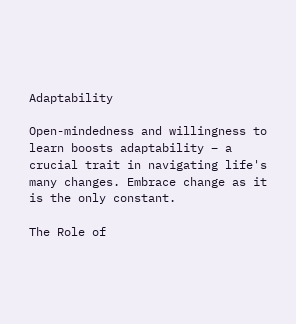Adaptability

Open-mindedness and willingness to learn boosts adaptability – a crucial trait in navigating life's many changes. Embrace change as it is the only constant.

The Role of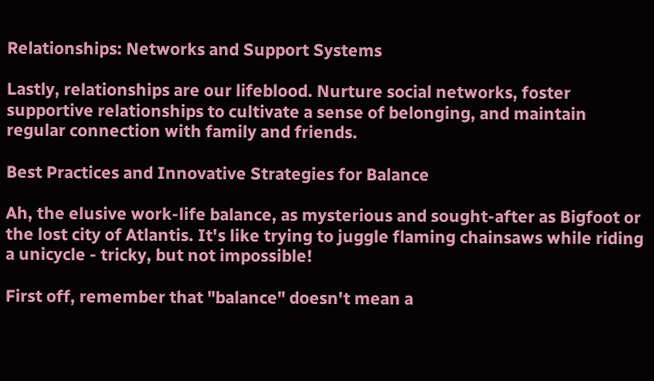Relationships: Networks and Support Systems

Lastly, relationships are our lifeblood. Nurture social networks, foster supportive relationships to cultivate a sense of belonging, and maintain regular connection with family and friends.

Best Practices and Innovative Strategies for Balance

Ah, the elusive work-life balance, as mysterious and sought-after as Bigfoot or the lost city of Atlantis. It's like trying to juggle flaming chainsaws while riding a unicycle - tricky, but not impossible!

First off, remember that "balance" doesn't mean a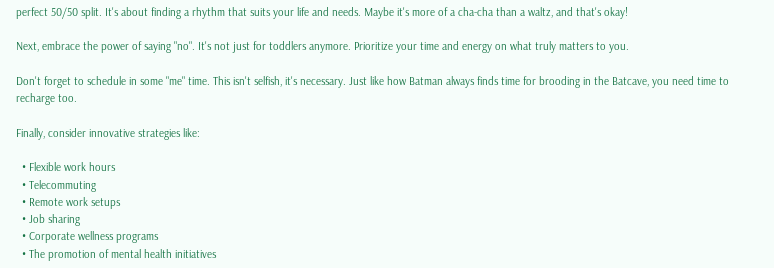perfect 50/50 split. It's about finding a rhythm that suits your life and needs. Maybe it's more of a cha-cha than a waltz, and that's okay!

Next, embrace the power of saying "no". It's not just for toddlers anymore. Prioritize your time and energy on what truly matters to you.

Don't forget to schedule in some "me" time. This isn't selfish, it's necessary. Just like how Batman always finds time for brooding in the Batcave, you need time to recharge too.

Finally, consider innovative strategies like:

  • Flexible work hours
  • Telecommuting
  • Remote work setups
  • Job sharing
  • Corporate wellness programs
  • The promotion of mental health initiatives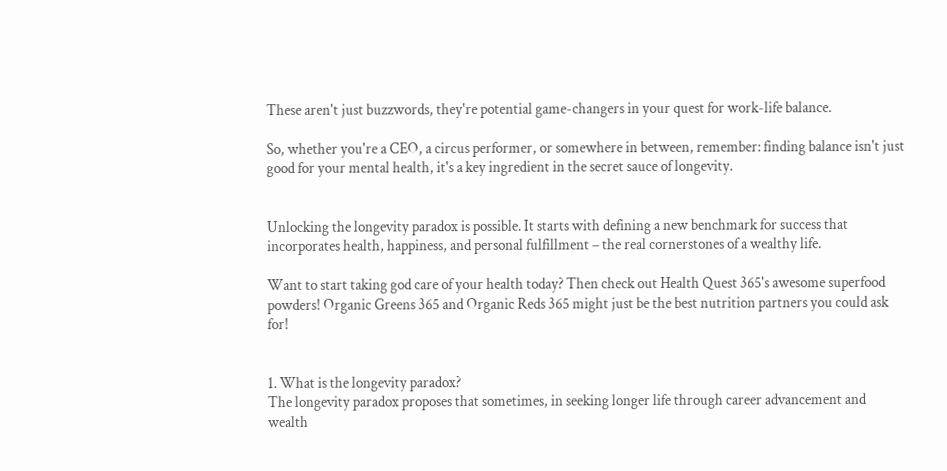These aren't just buzzwords, they're potential game-changers in your quest for work-life balance.

So, whether you're a CEO, a circus performer, or somewhere in between, remember: finding balance isn't just good for your mental health, it's a key ingredient in the secret sauce of longevity.


Unlocking the longevity paradox is possible. It starts with defining a new benchmark for success that incorporates health, happiness, and personal fulfillment – the real cornerstones of a wealthy life.

Want to start taking god care of your health today? Then check out Health Quest 365's awesome superfood powders! Organic Greens 365 and Organic Reds 365 might just be the best nutrition partners you could ask for!


1. What is the longevity paradox?
The longevity paradox proposes that sometimes, in seeking longer life through career advancement and wealth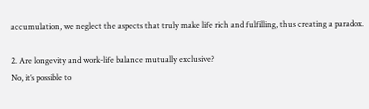accumulation, we neglect the aspects that truly make life rich and fulfilling, thus creating a paradox.

2. Are longevity and work-life balance mutually exclusive?
No, it’s possible to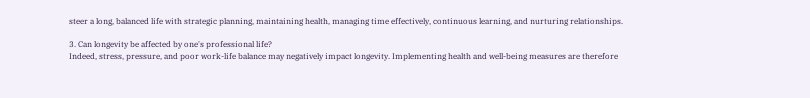steer a long, balanced life with strategic planning, maintaining health, managing time effectively, continuous learning, and nurturing relationships.

3. Can longevity be affected by one's professional life?
Indeed, stress, pressure, and poor work-life balance may negatively impact longevity. Implementing health and well-being measures are therefore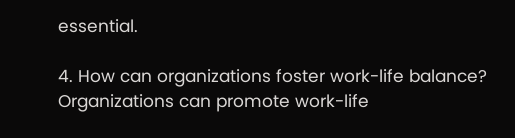essential.

4. How can organizations foster work-life balance?
Organizations can promote work-life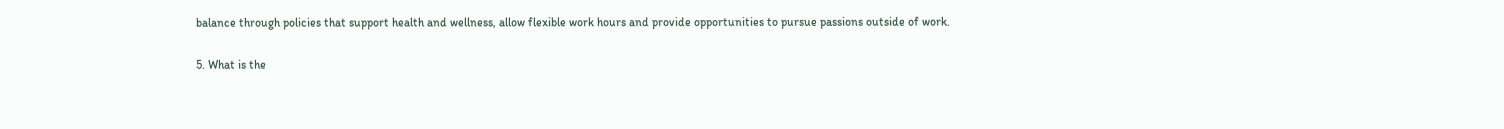balance through policies that support health and wellness, allow flexible work hours and provide opportunities to pursue passions outside of work.

5. What is the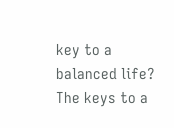key to a balanced life?
The keys to a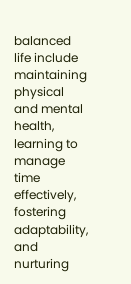balanced life include maintaining physical and mental health, learning to manage time effectively, fostering adaptability, and nurturing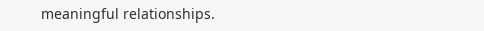meaningful relationships.